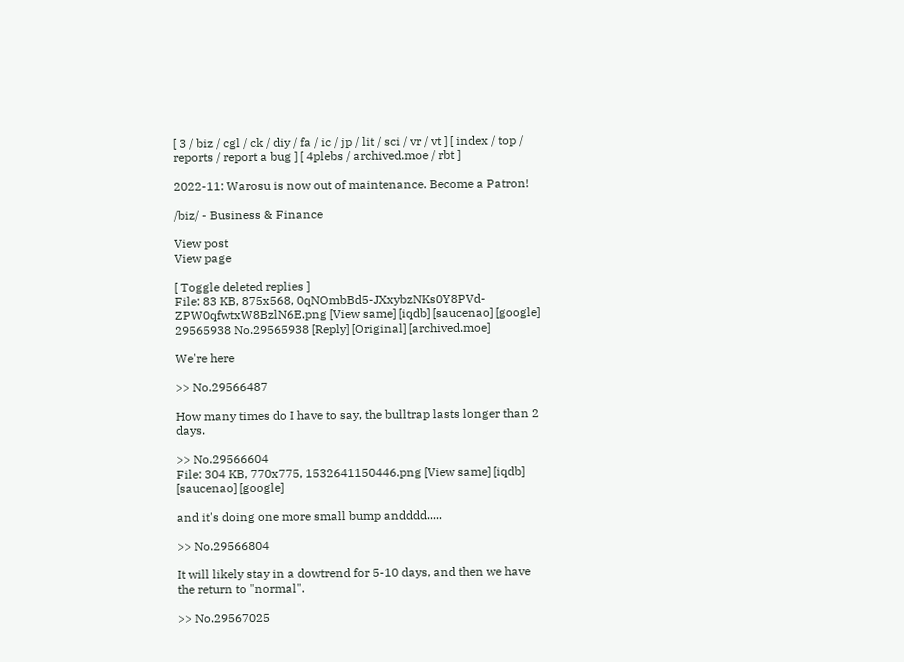[ 3 / biz / cgl / ck / diy / fa / ic / jp / lit / sci / vr / vt ] [ index / top / reports / report a bug ] [ 4plebs / archived.moe / rbt ]

2022-11: Warosu is now out of maintenance. Become a Patron!

/biz/ - Business & Finance

View post
View page

[ Toggle deleted replies ]
File: 83 KB, 875x568, 0qNOmbBd5-JXxybzNKs0Y8PVd-ZPW0qfwtxW8BzlN6E.png [View same] [iqdb] [saucenao] [google]
29565938 No.29565938 [Reply] [Original] [archived.moe]

We're here

>> No.29566487

How many times do I have to say, the bulltrap lasts longer than 2 days.

>> No.29566604
File: 304 KB, 770x775, 1532641150446.png [View same] [iqdb] [saucenao] [google]

and it's doing one more small bump andddd.....

>> No.29566804

It will likely stay in a dowtrend for 5-10 days, and then we have the return to "normal".

>> No.29567025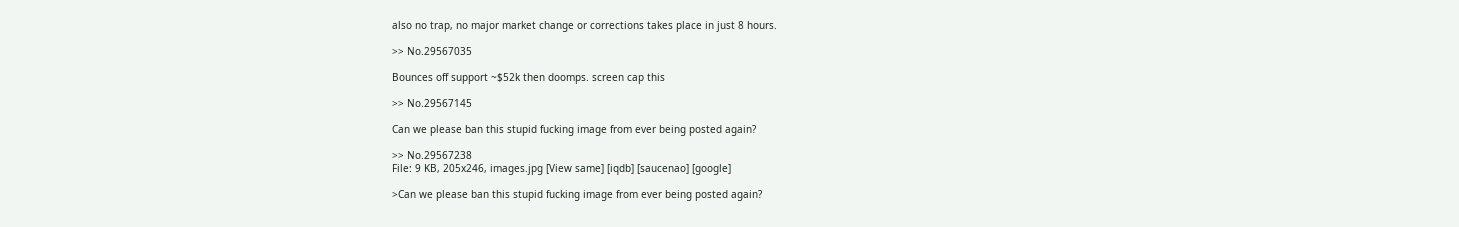also no trap, no major market change or corrections takes place in just 8 hours.

>> No.29567035

Bounces off support ~$52k then doomps. screen cap this

>> No.29567145

Can we please ban this stupid fucking image from ever being posted again?

>> No.29567238
File: 9 KB, 205x246, images.jpg [View same] [iqdb] [saucenao] [google]

>Can we please ban this stupid fucking image from ever being posted again?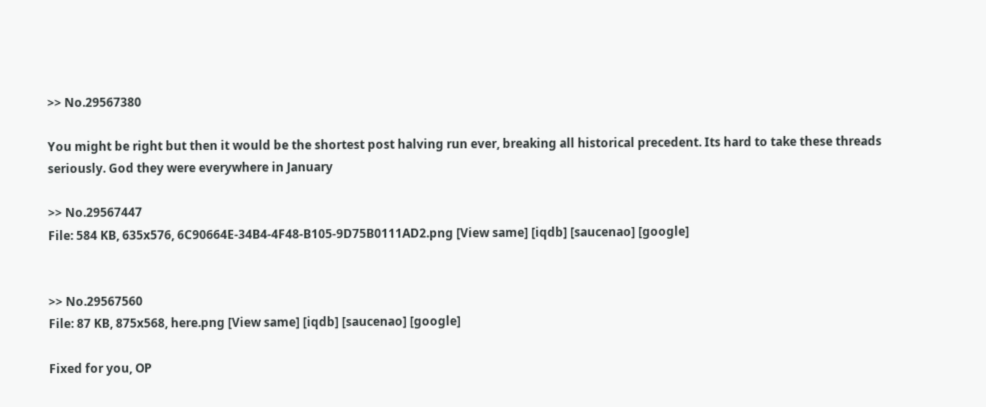>> No.29567380

You might be right but then it would be the shortest post halving run ever, breaking all historical precedent. Its hard to take these threads seriously. God they were everywhere in January

>> No.29567447
File: 584 KB, 635x576, 6C90664E-34B4-4F48-B105-9D75B0111AD2.png [View same] [iqdb] [saucenao] [google]


>> No.29567560
File: 87 KB, 875x568, here.png [View same] [iqdb] [saucenao] [google]

Fixed for you, OP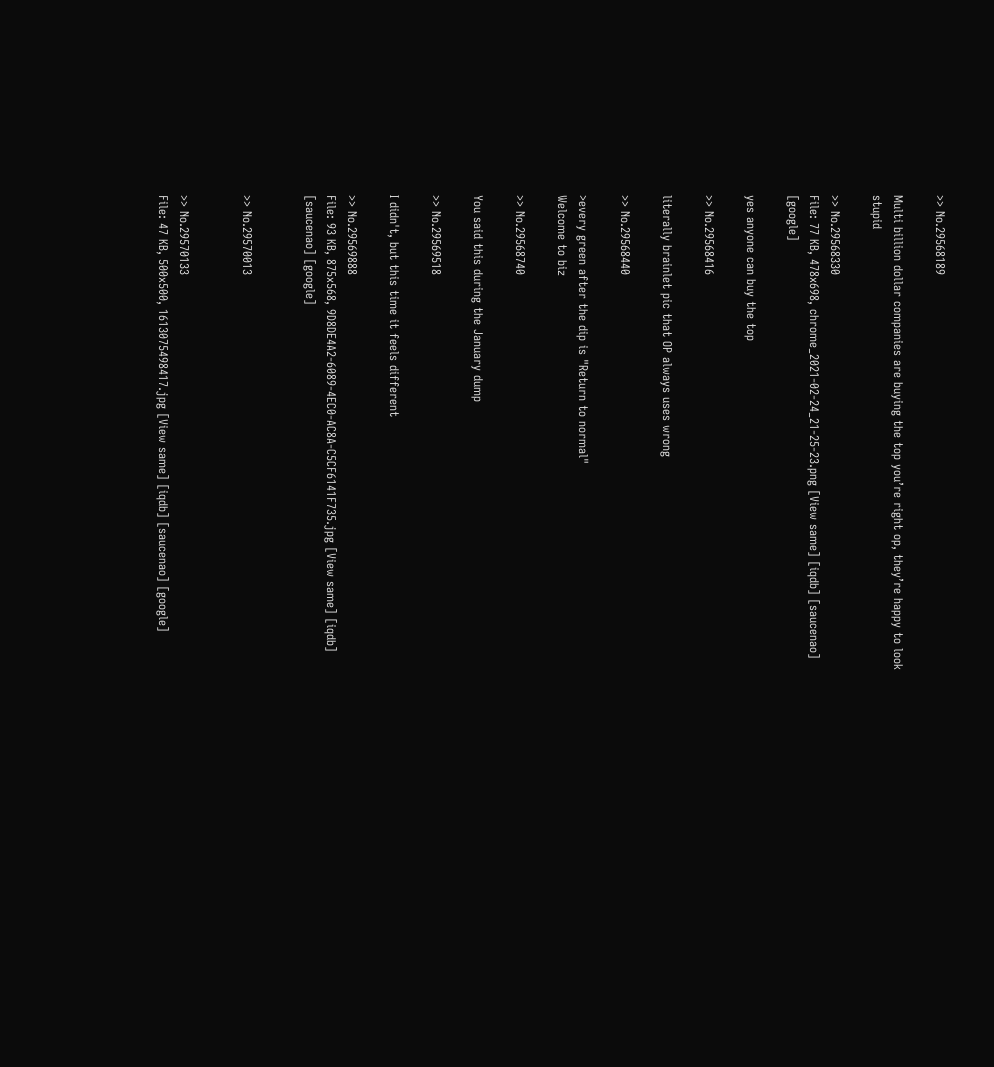>> No.29568189

Multi billion dollar companies are buying the top you’re right op, they’re happy to look stupid

>> No.29568330
File: 77 KB, 478x698, chrome_2021-02-24_21-25-23.png [View same] [iqdb] [saucenao] [google]

yes anyone can buy the top

>> No.29568416

literally brainlet pic that OP always uses wrong

>> No.29568440

>every green after the dip is "Return to normal"
Welcome to biz

>> No.29568740

You said this during the January dump

>> No.29569518

I didn't, but this time it feels different

>> No.29569888
File: 93 KB, 875x568, 9D8DE4A2-6089-4EC0-AC8A-C5CF6141F735.jpg [View same] [iqdb] [saucenao] [google]


>> No.29570013


>> No.29570133
File: 47 KB, 500x500, 1613075498417.jpg [View same] [iqdb] [saucenao] [google]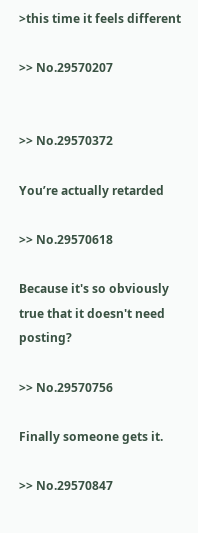>this time it feels different

>> No.29570207


>> No.29570372

You’re actually retarded

>> No.29570618

Because it's so obviously true that it doesn't need posting?

>> No.29570756

Finally someone gets it.

>> No.29570847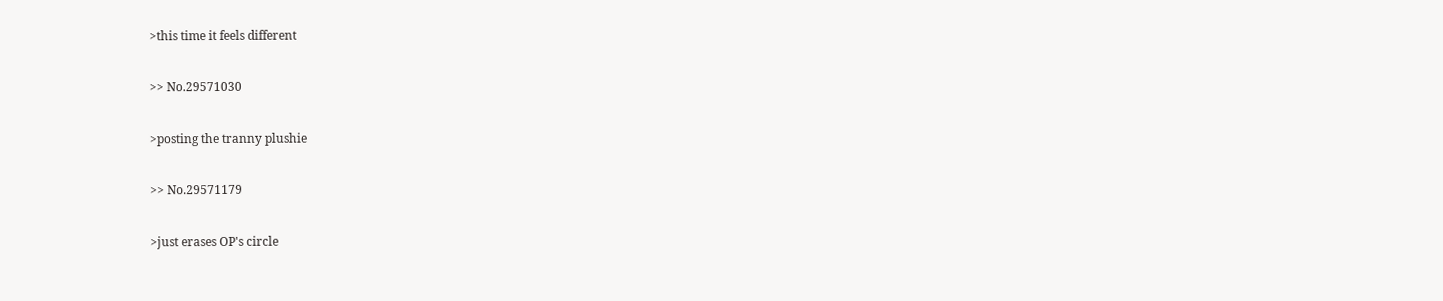>this time it feels different

>> No.29571030

>posting the tranny plushie

>> No.29571179

>just erases OP's circle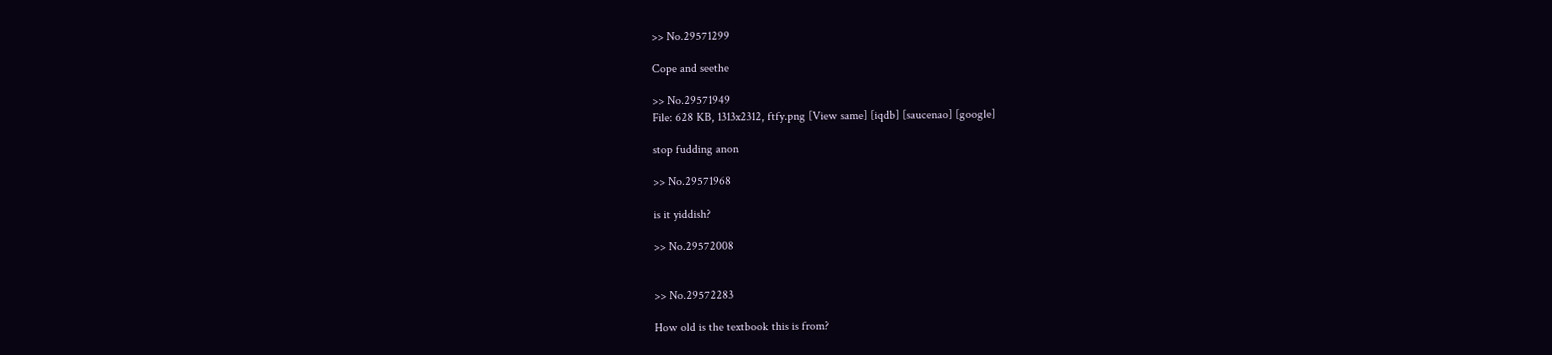>> No.29571299

Cope and seethe

>> No.29571949
File: 628 KB, 1313x2312, ftfy.png [View same] [iqdb] [saucenao] [google]

stop fudding anon

>> No.29571968

is it yiddish?

>> No.29572008


>> No.29572283

How old is the textbook this is from?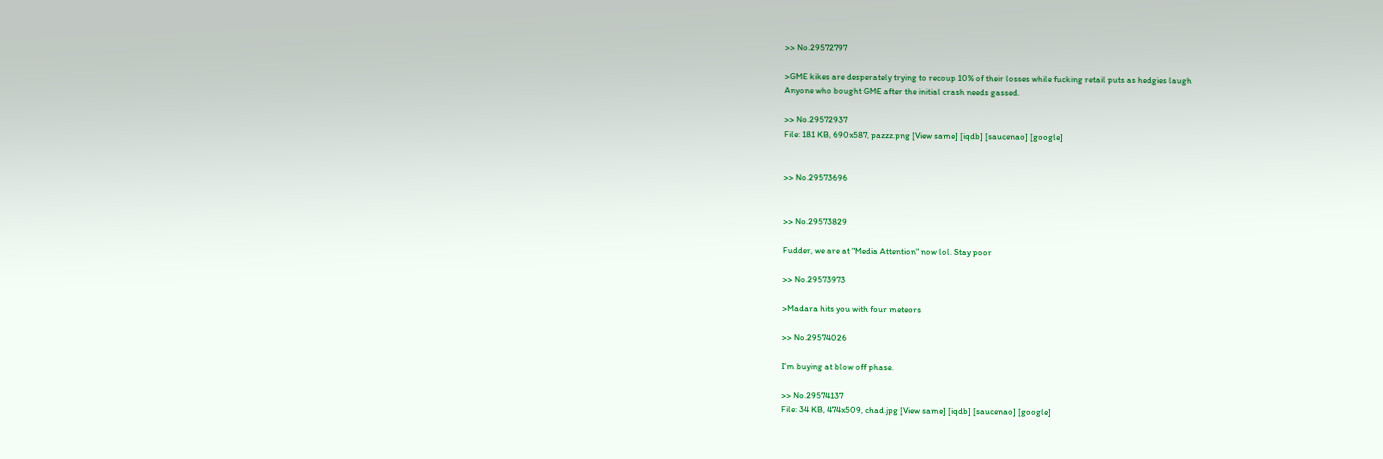>> No.29572797

>GME kikes are desperately trying to recoup 10% of their losses while fucking retail puts as hedgies laugh
Anyone who bought GME after the initial crash needs gassed.

>> No.29572937
File: 181 KB, 690x587, pazzz.png [View same] [iqdb] [saucenao] [google]


>> No.29573696


>> No.29573829

Fudder, we are at "Media Attention" now lol. Stay poor

>> No.29573973

>Madara hits you with four meteors

>> No.29574026

I'm buying at blow off phase.

>> No.29574137
File: 34 KB, 474x509, chad.jpg [View same] [iqdb] [saucenao] [google]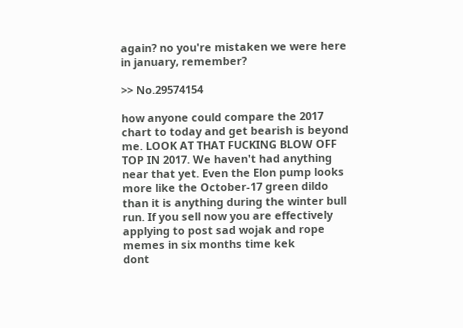again? no you're mistaken we were here in january, remember?

>> No.29574154

how anyone could compare the 2017 chart to today and get bearish is beyond me. LOOK AT THAT FUCKING BLOW OFF TOP IN 2017. We haven't had anything near that yet. Even the Elon pump looks more like the October-17 green dildo than it is anything during the winter bull run. If you sell now you are effectively applying to post sad wojak and rope memes in six months time kek
dont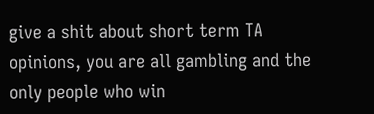give a shit about short term TA opinions, you are all gambling and the only people who win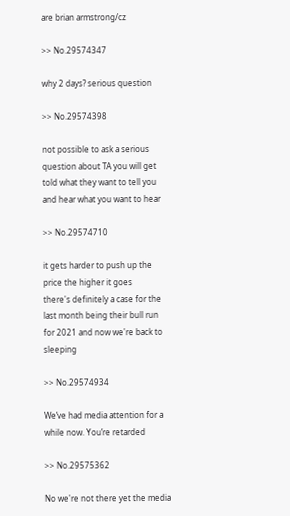are brian armstrong/cz

>> No.29574347

why 2 days? serious question

>> No.29574398

not possible to ask a serious question about TA you will get told what they want to tell you and hear what you want to hear

>> No.29574710

it gets harder to push up the price the higher it goes
there's definitely a case for the last month being their bull run for 2021 and now we're back to sleeping

>> No.29574934

We’ve had media attention for a while now. You’re retarded

>> No.29575362

No we're not there yet the media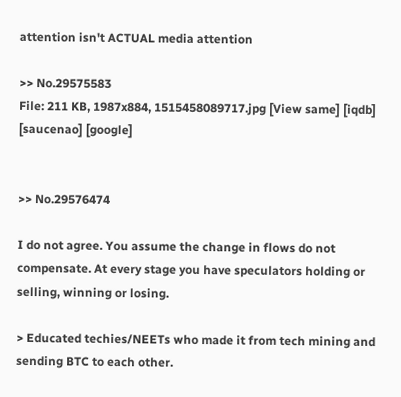attention isn't ACTUAL media attention

>> No.29575583
File: 211 KB, 1987x884, 1515458089717.jpg [View same] [iqdb] [saucenao] [google]


>> No.29576474

I do not agree. You assume the change in flows do not compensate. At every stage you have speculators holding or selling, winning or losing.

> Educated techies/NEETs who made it from tech mining and sending BTC to each other.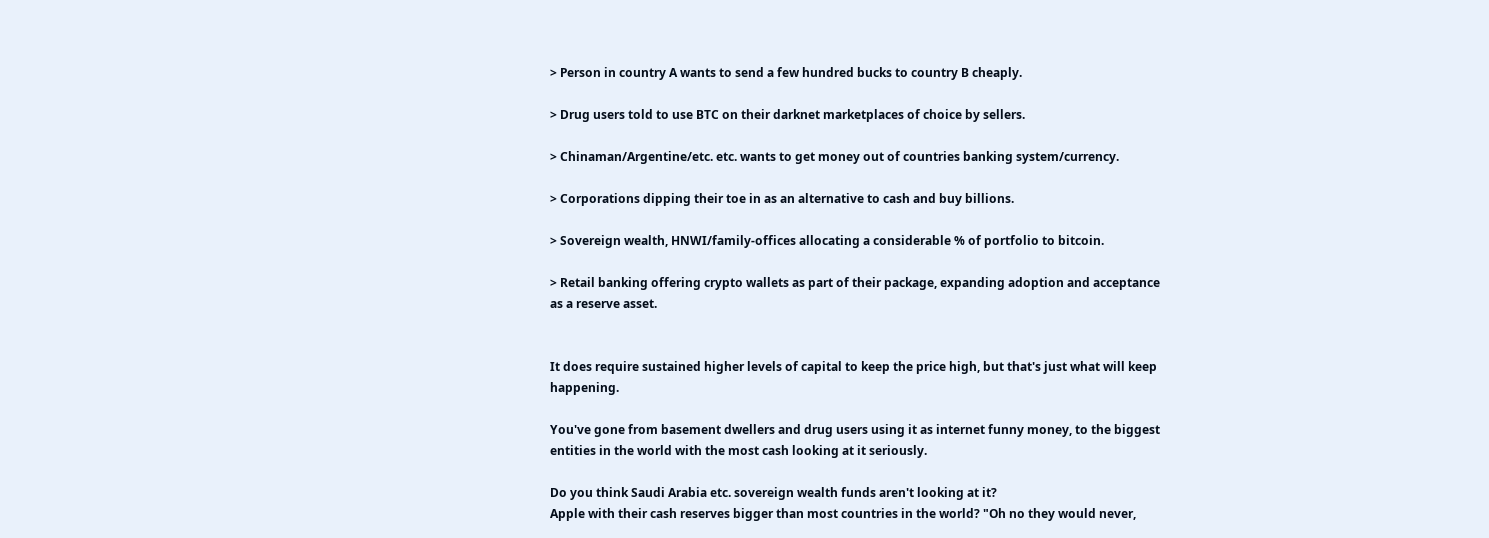> Person in country A wants to send a few hundred bucks to country B cheaply.

> Drug users told to use BTC on their darknet marketplaces of choice by sellers.

> Chinaman/Argentine/etc. etc. wants to get money out of countries banking system/currency.

> Corporations dipping their toe in as an alternative to cash and buy billions.

> Sovereign wealth, HNWI/family-offices allocating a considerable % of portfolio to bitcoin.

> Retail banking offering crypto wallets as part of their package, expanding adoption and acceptance as a reserve asset.


It does require sustained higher levels of capital to keep the price high, but that's just what will keep happening.

You've gone from basement dwellers and drug users using it as internet funny money, to the biggest entities in the world with the most cash looking at it seriously.

Do you think Saudi Arabia etc. sovereign wealth funds aren't looking at it?
Apple with their cash reserves bigger than most countries in the world? "Oh no they would never,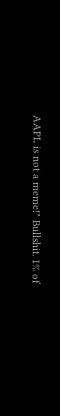AAPL is not a meme!" Bullshit. 1% of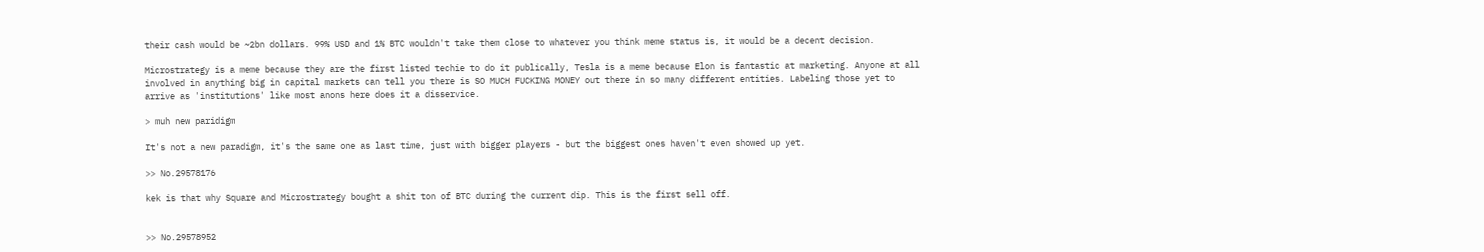their cash would be ~2bn dollars. 99% USD and 1% BTC wouldn't take them close to whatever you think meme status is, it would be a decent decision.

Microstrategy is a meme because they are the first listed techie to do it publically, Tesla is a meme because Elon is fantastic at marketing. Anyone at all involved in anything big in capital markets can tell you there is SO MUCH FUCKING MONEY out there in so many different entities. Labeling those yet to arrive as 'institutions' like most anons here does it a disservice.

> muh new paridigm

It's not a new paradigm, it's the same one as last time, just with bigger players - but the biggest ones haven't even showed up yet.

>> No.29578176

kek is that why Square and Microstrategy bought a shit ton of BTC during the current dip. This is the first sell off.


>> No.29578952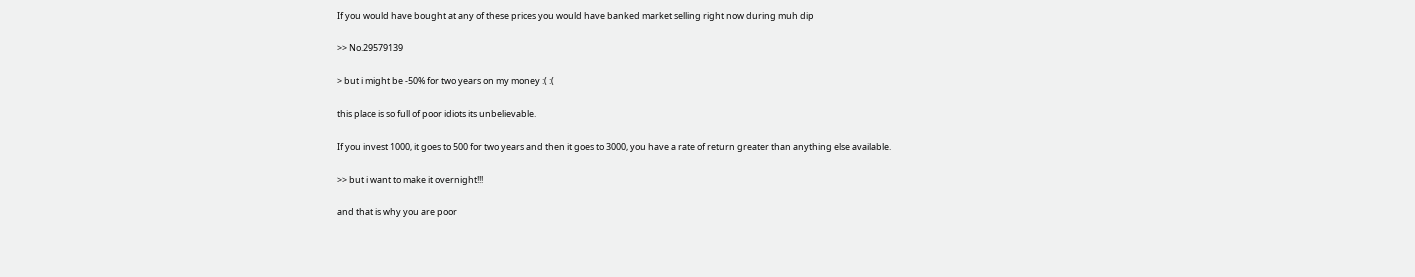If you would have bought at any of these prices you would have banked market selling right now during muh dip

>> No.29579139

> but i might be -50% for two years on my money :( :(

this place is so full of poor idiots its unbelievable.

If you invest 1000, it goes to 500 for two years and then it goes to 3000, you have a rate of return greater than anything else available.

>> but i want to make it overnight!!!

and that is why you are poor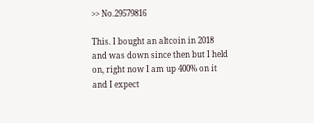>> No.29579816

This. I bought an altcoin in 2018 and was down since then but I held on, right now I am up 400% on it and I expect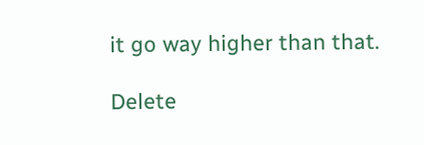it go way higher than that.

Delete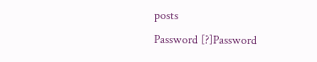posts
Password [?]Password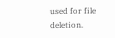used for file deletion.